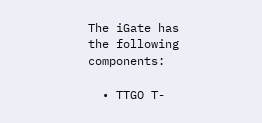The iGate has the following components:

  • TTGO T-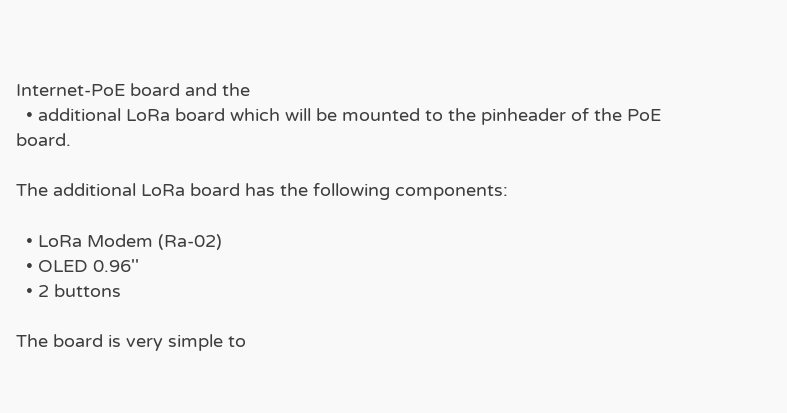Internet-PoE board and the
  • additional LoRa board which will be mounted to the pinheader of the PoE board.

The additional LoRa board has the following components:

  • LoRa Modem (Ra-02)
  • OLED 0.96''
  • 2 buttons

The board is very simple to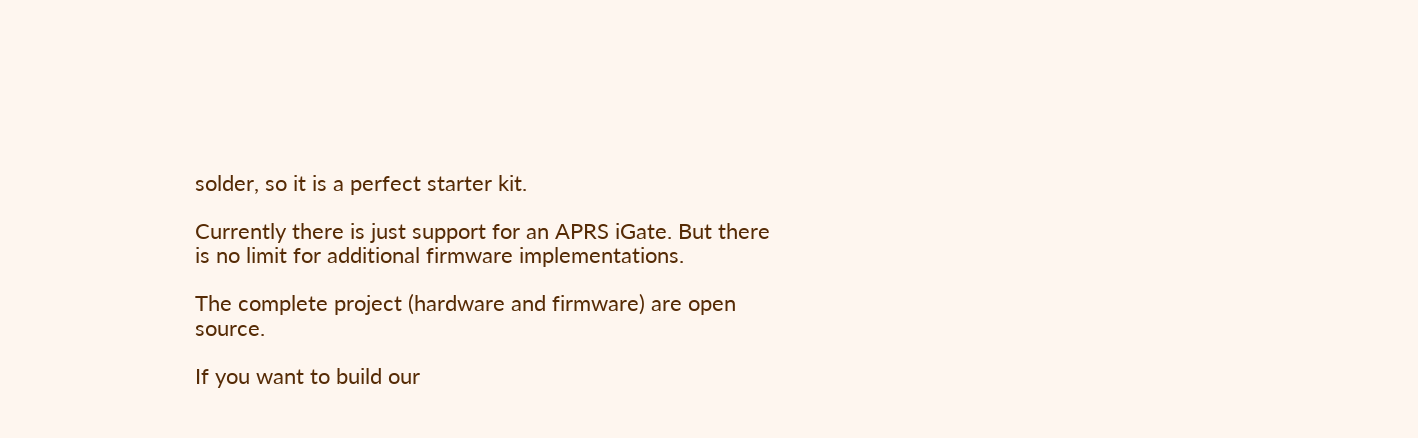solder, so it is a perfect starter kit.

Currently there is just support for an APRS iGate. But there is no limit for additional firmware implementations.

The complete project (hardware and firmware) are open source.

If you want to build our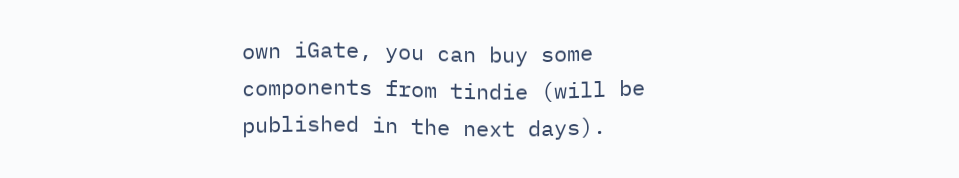own iGate, you can buy some components from tindie (will be published in the next days).